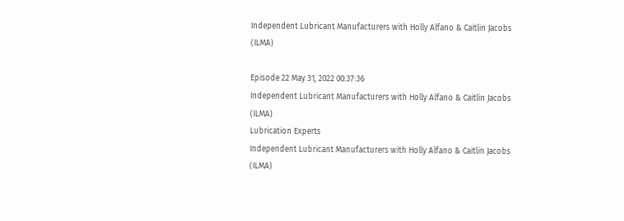Independent Lubricant Manufacturers with Holly Alfano & Caitlin Jacobs (ILMA)

Episode 22 May 31, 2022 00:37:36
Independent Lubricant Manufacturers with Holly Alfano & Caitlin Jacobs (ILMA)
Lubrication Experts
Independent Lubricant Manufacturers with Holly Alfano & Caitlin Jacobs (ILMA)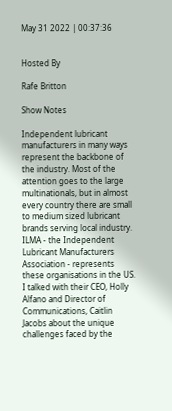May 31 2022 | 00:37:36


Hosted By

Rafe Britton

Show Notes

Independent lubricant manufacturers in many ways represent the backbone of the industry. Most of the attention goes to the large multinationals, but in almost every country there are small to medium sized lubricant brands serving local industry. ILMA - the Independent Lubricant Manufacturers Association - represents these organisations in the US. I talked with their CEO, Holly Alfano and Director of Communications, Caitlin Jacobs about the unique challenges faced by the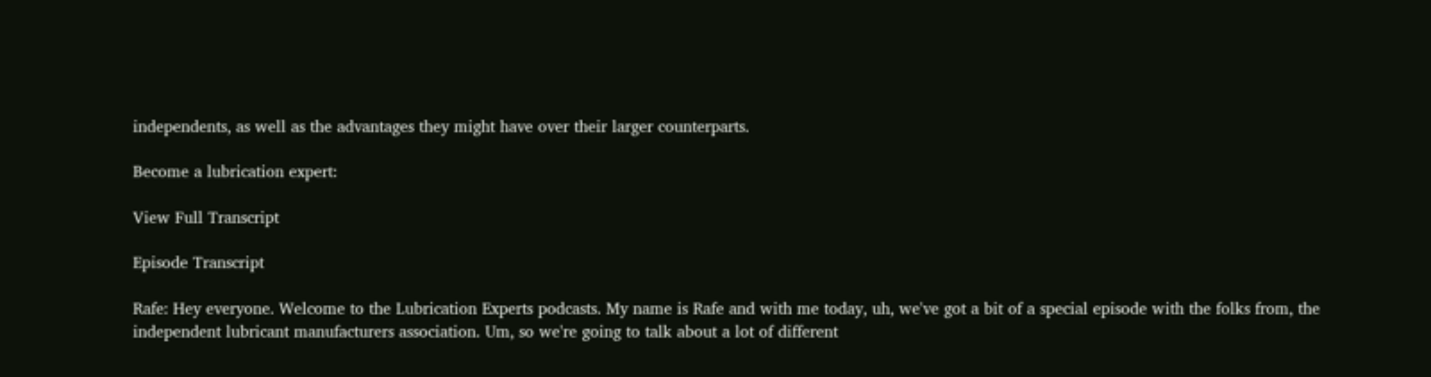independents, as well as the advantages they might have over their larger counterparts.

Become a lubrication expert:

View Full Transcript

Episode Transcript

Rafe: Hey everyone. Welcome to the Lubrication Experts podcasts. My name is Rafe and with me today, uh, we've got a bit of a special episode with the folks from, the independent lubricant manufacturers association. Um, so we're going to talk about a lot of different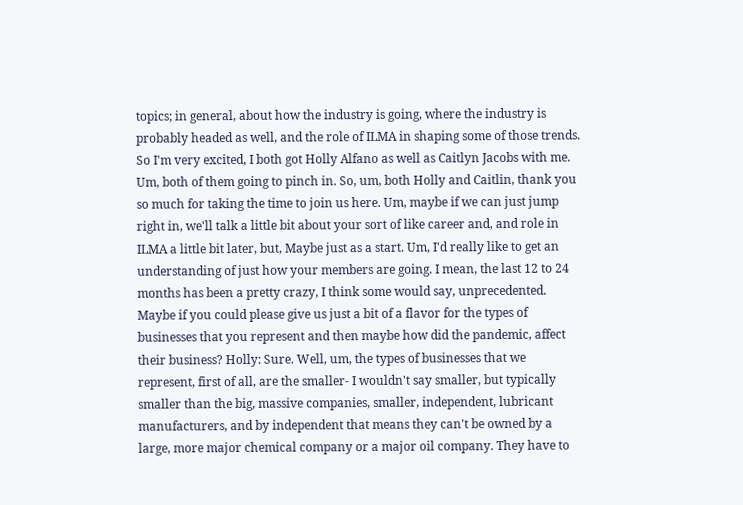topics; in general, about how the industry is going, where the industry is probably headed as well, and the role of ILMA in shaping some of those trends. So I'm very excited, I both got Holly Alfano as well as Caitlyn Jacobs with me. Um, both of them going to pinch in. So, um, both Holly and Caitlin, thank you so much for taking the time to join us here. Um, maybe if we can just jump right in, we'll talk a little bit about your sort of like career and, and role in ILMA a little bit later, but, Maybe just as a start. Um, I'd really like to get an understanding of just how your members are going. I mean, the last 12 to 24 months has been a pretty crazy, I think some would say, unprecedented. Maybe if you could please give us just a bit of a flavor for the types of businesses that you represent and then maybe how did the pandemic, affect their business? Holly: Sure. Well, um, the types of businesses that we represent, first of all, are the smaller- I wouldn't say smaller, but typically smaller than the big, massive companies, smaller, independent, lubricant manufacturers, and by independent that means they can't be owned by a large, more major chemical company or a major oil company. They have to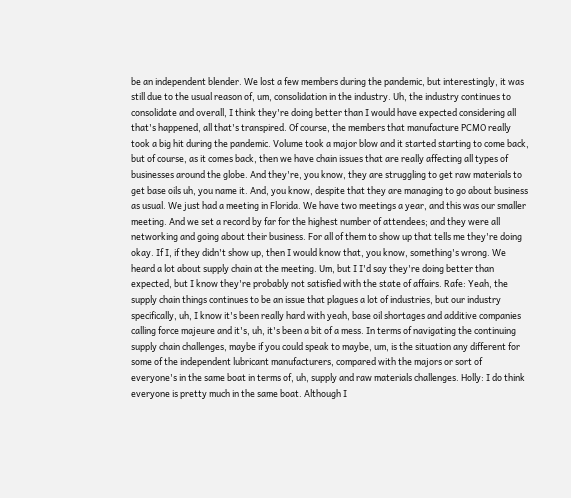be an independent blender. We lost a few members during the pandemic, but interestingly, it was still due to the usual reason of, um, consolidation in the industry. Uh, the industry continues to consolidate and overall, I think they're doing better than I would have expected considering all that's happened, all that's transpired. Of course, the members that manufacture PCMO really took a big hit during the pandemic. Volume took a major blow and it started starting to come back, but of course, as it comes back, then we have chain issues that are really affecting all types of businesses around the globe. And they're, you know, they are struggling to get raw materials to get base oils uh, you name it. And, you know, despite that they are managing to go about business as usual. We just had a meeting in Florida. We have two meetings a year, and this was our smaller meeting. And we set a record by far for the highest number of attendees; and they were all networking and going about their business. For all of them to show up that tells me they're doing okay. If I, if they didn't show up, then I would know that, you know, something's wrong. We heard a lot about supply chain at the meeting. Um, but I I'd say they're doing better than expected, but I know they're probably not satisfied with the state of affairs. Rafe: Yeah, the supply chain things continues to be an issue that plagues a lot of industries, but our industry specifically, uh, I know it's been really hard with yeah, base oil shortages and additive companies calling force majeure and it's, uh, it's been a bit of a mess. In terms of navigating the continuing supply chain challenges, maybe if you could speak to maybe, um, is the situation any different for some of the independent lubricant manufacturers, compared with the majors or sort of everyone's in the same boat in terms of, uh, supply and raw materials challenges. Holly: I do think everyone is pretty much in the same boat. Although I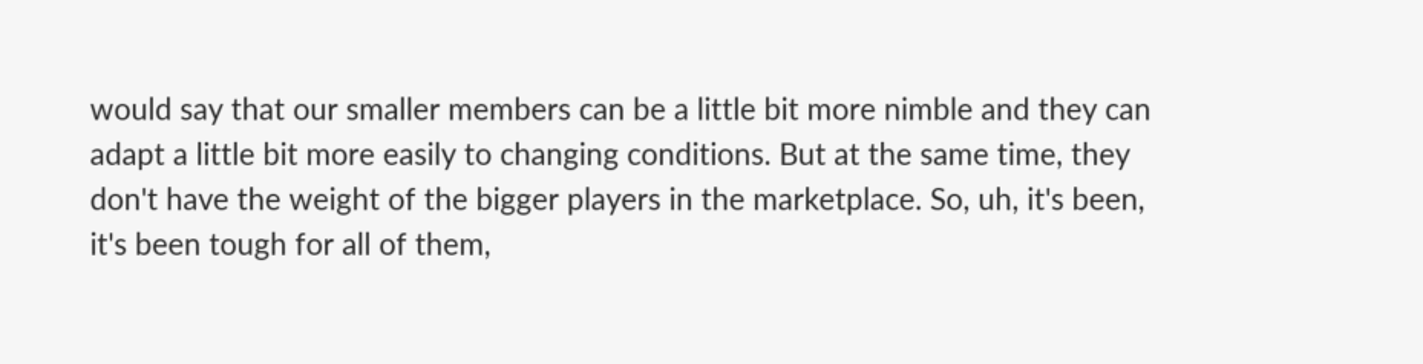would say that our smaller members can be a little bit more nimble and they can adapt a little bit more easily to changing conditions. But at the same time, they don't have the weight of the bigger players in the marketplace. So, uh, it's been, it's been tough for all of them,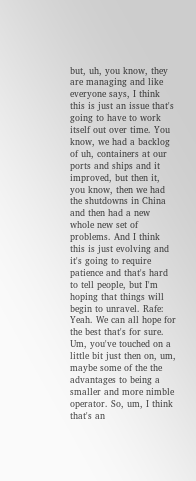but, uh, you know, they are managing and like everyone says, I think this is just an issue that's going to have to work itself out over time. You know, we had a backlog of uh, containers at our ports and ships and it improved, but then it, you know, then we had the shutdowns in China and then had a new whole new set of problems. And I think this is just evolving and it's going to require patience and that's hard to tell people, but I'm hoping that things will begin to unravel. Rafe: Yeah. We can all hope for the best that's for sure. Um, you've touched on a little bit just then on, um, maybe some of the the advantages to being a smaller and more nimble operator. So, um, I think that's an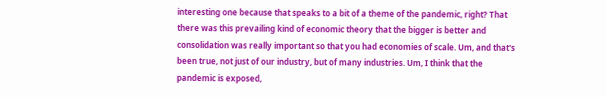interesting one because that speaks to a bit of a theme of the pandemic, right? That there was this prevailing kind of economic theory that the bigger is better and consolidation was really important so that you had economies of scale. Um, and that's been true, not just of our industry, but of many industries. Um, I think that the pandemic is exposed,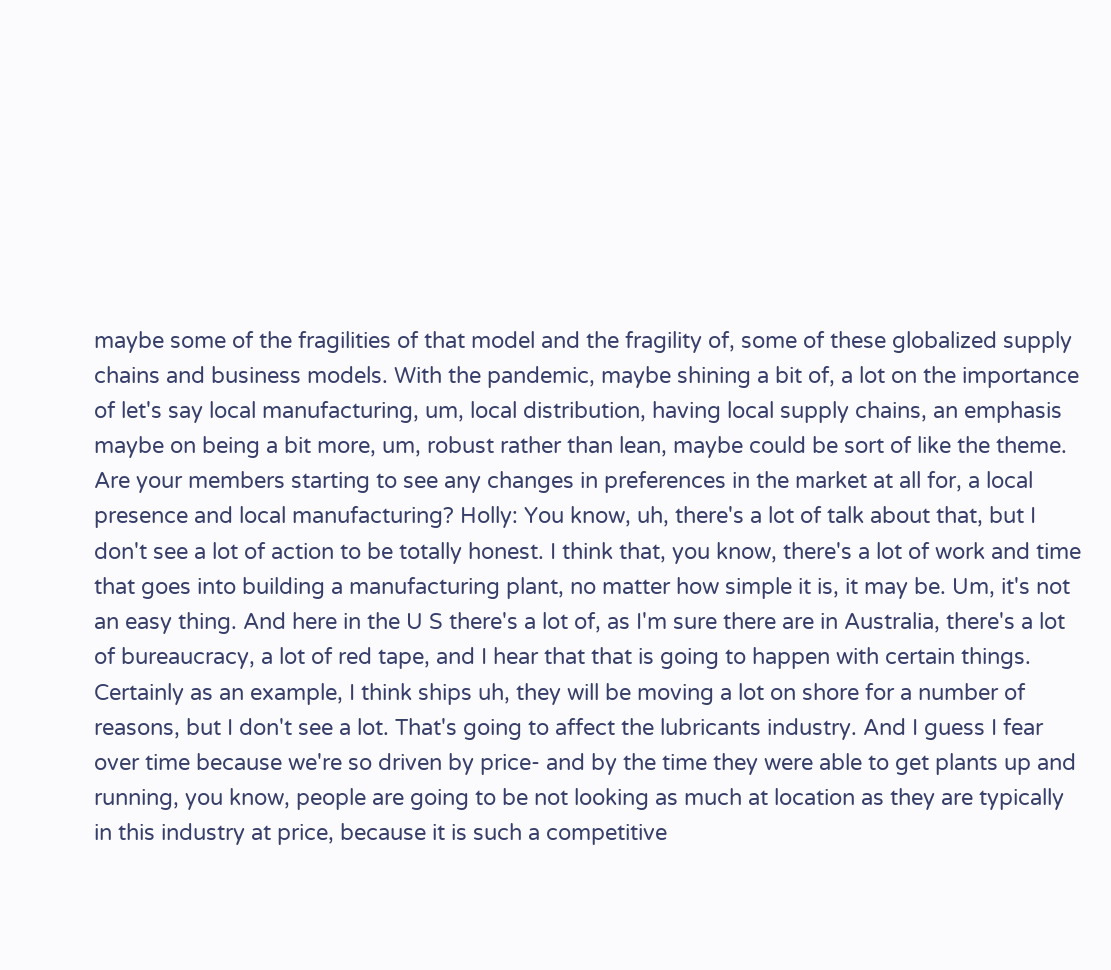maybe some of the fragilities of that model and the fragility of, some of these globalized supply chains and business models. With the pandemic, maybe shining a bit of, a lot on the importance of let's say local manufacturing, um, local distribution, having local supply chains, an emphasis maybe on being a bit more, um, robust rather than lean, maybe could be sort of like the theme. Are your members starting to see any changes in preferences in the market at all for, a local presence and local manufacturing? Holly: You know, uh, there's a lot of talk about that, but I don't see a lot of action to be totally honest. I think that, you know, there's a lot of work and time that goes into building a manufacturing plant, no matter how simple it is, it may be. Um, it's not an easy thing. And here in the U S there's a lot of, as I'm sure there are in Australia, there's a lot of bureaucracy, a lot of red tape, and I hear that that is going to happen with certain things. Certainly as an example, I think ships uh, they will be moving a lot on shore for a number of reasons, but I don't see a lot. That's going to affect the lubricants industry. And I guess I fear over time because we're so driven by price- and by the time they were able to get plants up and running, you know, people are going to be not looking as much at location as they are typically in this industry at price, because it is such a competitive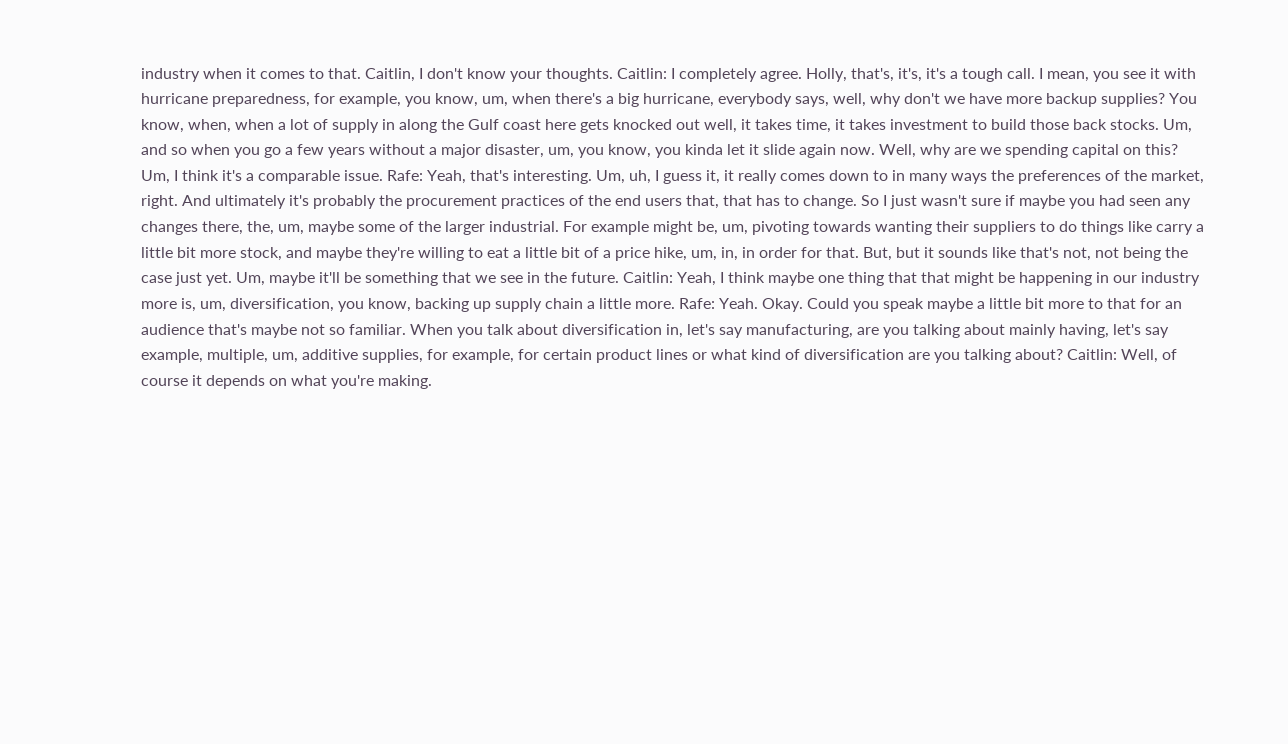industry when it comes to that. Caitlin, I don't know your thoughts. Caitlin: I completely agree. Holly, that's, it's, it's a tough call. I mean, you see it with hurricane preparedness, for example, you know, um, when there's a big hurricane, everybody says, well, why don't we have more backup supplies? You know, when, when a lot of supply in along the Gulf coast here gets knocked out well, it takes time, it takes investment to build those back stocks. Um, and so when you go a few years without a major disaster, um, you know, you kinda let it slide again now. Well, why are we spending capital on this? Um, I think it's a comparable issue. Rafe: Yeah, that's interesting. Um, uh, I guess it, it really comes down to in many ways the preferences of the market, right. And ultimately it's probably the procurement practices of the end users that, that has to change. So I just wasn't sure if maybe you had seen any changes there, the, um, maybe some of the larger industrial. For example might be, um, pivoting towards wanting their suppliers to do things like carry a little bit more stock, and maybe they're willing to eat a little bit of a price hike, um, in, in order for that. But, but it sounds like that's not, not being the case just yet. Um, maybe it'll be something that we see in the future. Caitlin: Yeah, I think maybe one thing that that might be happening in our industry more is, um, diversification, you know, backing up supply chain a little more. Rafe: Yeah. Okay. Could you speak maybe a little bit more to that for an audience that's maybe not so familiar. When you talk about diversification in, let's say manufacturing, are you talking about mainly having, let's say example, multiple, um, additive supplies, for example, for certain product lines or what kind of diversification are you talking about? Caitlin: Well, of course it depends on what you're making.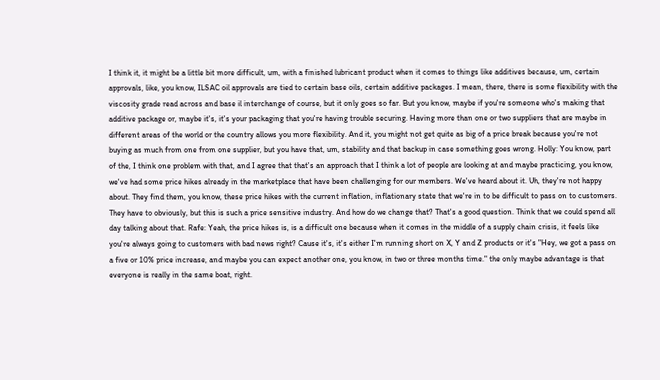I think it, it might be a little bit more difficult, um, with a finished lubricant product when it comes to things like additives because, um, certain approvals, like, you know, ILSAC oil approvals are tied to certain base oils, certain additive packages. I mean, there, there is some flexibility with the viscosity grade read across and base il interchange of course, but it only goes so far. But you know, maybe if you're someone who's making that additive package or, maybe it's, it's your packaging that you're having trouble securing. Having more than one or two suppliers that are maybe in different areas of the world or the country allows you more flexibility. And it, you might not get quite as big of a price break because you're not buying as much from one from one supplier, but you have that, um, stability and that backup in case something goes wrong. Holly: You know, part of the, I think one problem with that, and I agree that that's an approach that I think a lot of people are looking at and maybe practicing, you know, we've had some price hikes already in the marketplace that have been challenging for our members. We've heard about it. Uh, they're not happy about. They find them, you know, these price hikes with the current inflation, inflationary state that we're in to be difficult to pass on to customers. They have to obviously, but this is such a price sensitive industry. And how do we change that? That's a good question. Think that we could spend all day talking about that. Rafe: Yeah, the price hikes is, is a difficult one because when it comes in the middle of a supply chain crisis, it feels like you're always going to customers with bad news right? Cause it's, it's either I'm running short on X, Y and Z products or it's "Hey, we got a pass on a five or 10% price increase, and maybe you can expect another one, you know, in two or three months time." the only maybe advantage is that everyone is really in the same boat, right.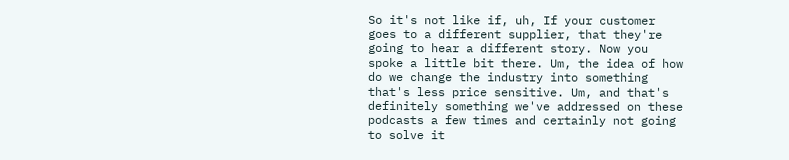So it's not like if, uh, If your customer goes to a different supplier, that they're going to hear a different story. Now you spoke a little bit there. Um, the idea of how do we change the industry into something that's less price sensitive. Um, and that's definitely something we've addressed on these podcasts a few times and certainly not going to solve it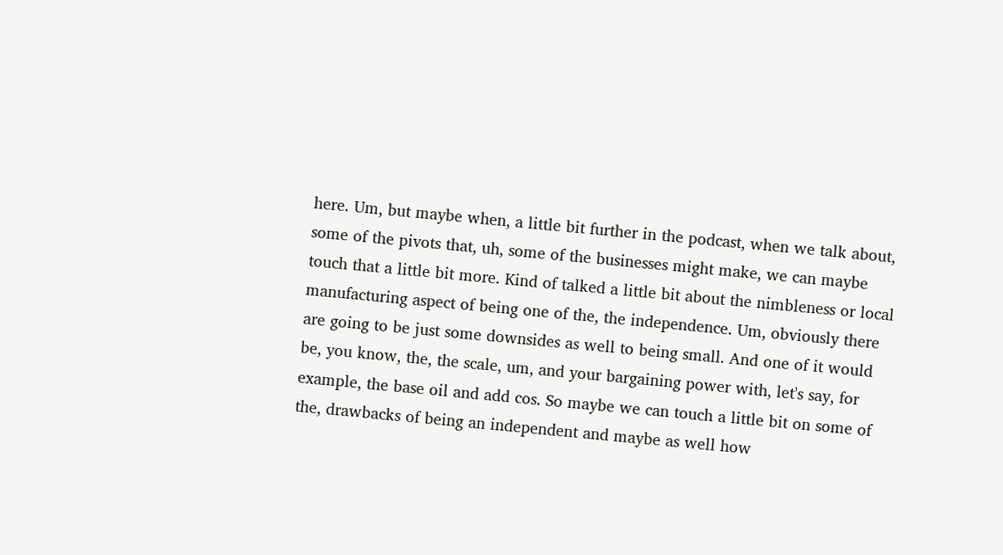here. Um, but maybe when, a little bit further in the podcast, when we talk about, some of the pivots that, uh, some of the businesses might make, we can maybe touch that a little bit more. Kind of talked a little bit about the nimbleness or local manufacturing aspect of being one of the, the independence. Um, obviously there are going to be just some downsides as well to being small. And one of it would be, you know, the, the scale, um, and your bargaining power with, let's say, for example, the base oil and add cos. So maybe we can touch a little bit on some of the, drawbacks of being an independent and maybe as well how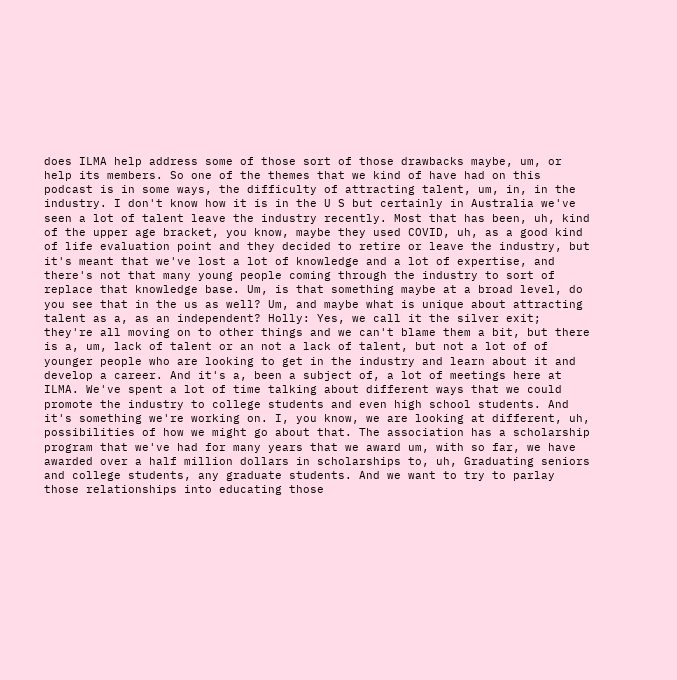does ILMA help address some of those sort of those drawbacks maybe, um, or help its members. So one of the themes that we kind of have had on this podcast is in some ways, the difficulty of attracting talent, um, in, in the industry. I don't know how it is in the U S but certainly in Australia we've seen a lot of talent leave the industry recently. Most that has been, uh, kind of the upper age bracket, you know, maybe they used COVID, uh, as a good kind of life evaluation point and they decided to retire or leave the industry, but it's meant that we've lost a lot of knowledge and a lot of expertise, and there's not that many young people coming through the industry to sort of replace that knowledge base. Um, is that something maybe at a broad level, do you see that in the us as well? Um, and maybe what is unique about attracting talent as a, as an independent? Holly: Yes, we call it the silver exit; they're all moving on to other things and we can't blame them a bit, but there is a, um, lack of talent or an not a lack of talent, but not a lot of of younger people who are looking to get in the industry and learn about it and develop a career. And it's a, been a subject of, a lot of meetings here at ILMA. We've spent a lot of time talking about different ways that we could promote the industry to college students and even high school students. And it's something we're working on. I, you know, we are looking at different, uh, possibilities of how we might go about that. The association has a scholarship program that we've had for many years that we award um, with so far, we have awarded over a half million dollars in scholarships to, uh, Graduating seniors and college students, any graduate students. And we want to try to parlay those relationships into educating those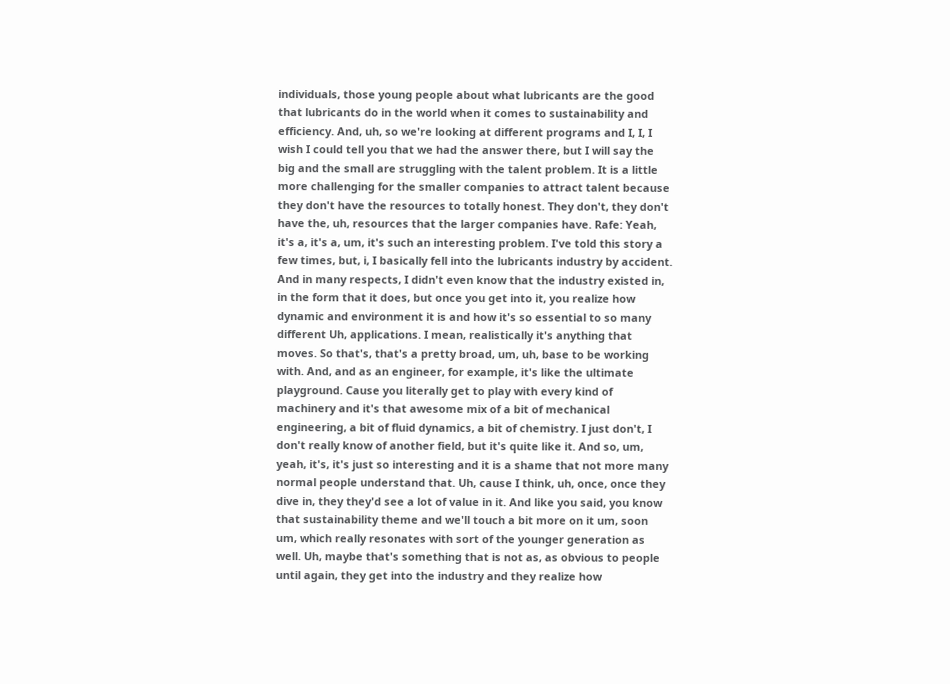individuals, those young people about what lubricants are the good that lubricants do in the world when it comes to sustainability and efficiency. And, uh, so we're looking at different programs and I, I, I wish I could tell you that we had the answer there, but I will say the big and the small are struggling with the talent problem. It is a little more challenging for the smaller companies to attract talent because they don't have the resources to totally honest. They don't, they don't have the, uh, resources that the larger companies have. Rafe: Yeah, it's a, it's a, um, it's such an interesting problem. I've told this story a few times, but, i, I basically fell into the lubricants industry by accident. And in many respects, I didn't even know that the industry existed in, in the form that it does, but once you get into it, you realize how dynamic and environment it is and how it's so essential to so many different Uh, applications. I mean, realistically it's anything that moves. So that's, that's a pretty broad, um, uh, base to be working with. And, and as an engineer, for example, it's like the ultimate playground. Cause you literally get to play with every kind of machinery and it's that awesome mix of a bit of mechanical engineering, a bit of fluid dynamics, a bit of chemistry. I just don't, I don't really know of another field, but it's quite like it. And so, um, yeah, it's, it's just so interesting and it is a shame that not more many normal people understand that. Uh, cause I think, uh, once, once they dive in, they they'd see a lot of value in it. And like you said, you know that sustainability theme and we'll touch a bit more on it um, soon um, which really resonates with sort of the younger generation as well. Uh, maybe that's something that is not as, as obvious to people until again, they get into the industry and they realize how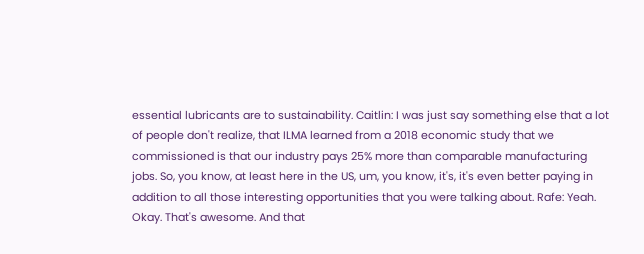essential lubricants are to sustainability. Caitlin: I was just say something else that a lot of people don't realize, that ILMA learned from a 2018 economic study that we commissioned is that our industry pays 25% more than comparable manufacturing jobs. So, you know, at least here in the US, um, you know, it's, it's even better paying in addition to all those interesting opportunities that you were talking about. Rafe: Yeah. Okay. That's awesome. And that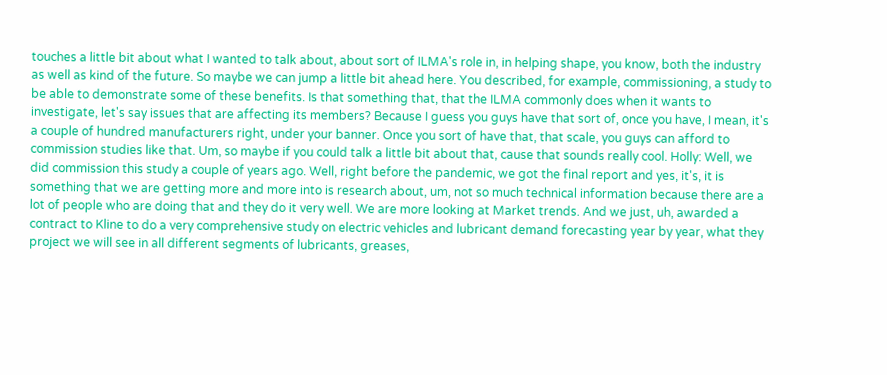touches a little bit about what I wanted to talk about, about sort of ILMA's role in, in helping shape, you know, both the industry as well as kind of the future. So maybe we can jump a little bit ahead here. You described, for example, commissioning, a study to be able to demonstrate some of these benefits. Is that something that, that the ILMA commonly does when it wants to investigate, let's say issues that are affecting its members? Because I guess you guys have that sort of, once you have, I mean, it's a couple of hundred manufacturers right, under your banner. Once you sort of have that, that scale, you guys can afford to commission studies like that. Um, so maybe if you could talk a little bit about that, cause that sounds really cool. Holly: Well, we did commission this study a couple of years ago. Well, right before the pandemic, we got the final report and yes, it's, it is something that we are getting more and more into is research about, um, not so much technical information because there are a lot of people who are doing that and they do it very well. We are more looking at Market trends. And we just, uh, awarded a contract to Kline to do a very comprehensive study on electric vehicles and lubricant demand forecasting year by year, what they project we will see in all different segments of lubricants, greases,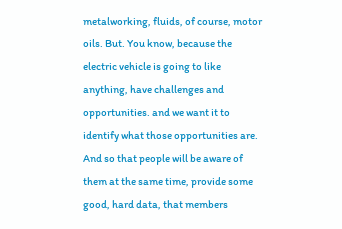metalworking, fluids, of course, motor oils. But. You know, because the electric vehicle is going to like anything, have challenges and opportunities. and we want it to identify what those opportunities are. And so that people will be aware of them at the same time, provide some good, hard data, that members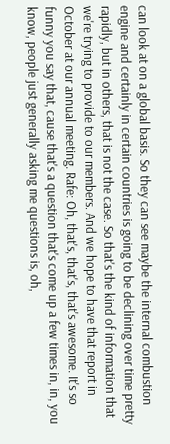can look at on a global basis. So they can see maybe the internal combustion engine and certainly in certain countries is going to be declining over time pretty rapidly, but in others, that is not the case. So that's the kind of information that we're trying to provide to our members. And we hope to have that report in October at our annual meeting. Rafe: Oh, that's, that's, that's awesome. It's so funny you say that, cause that's a question that's come up a few times in, in, you know, people just generally asking me questions is, oh,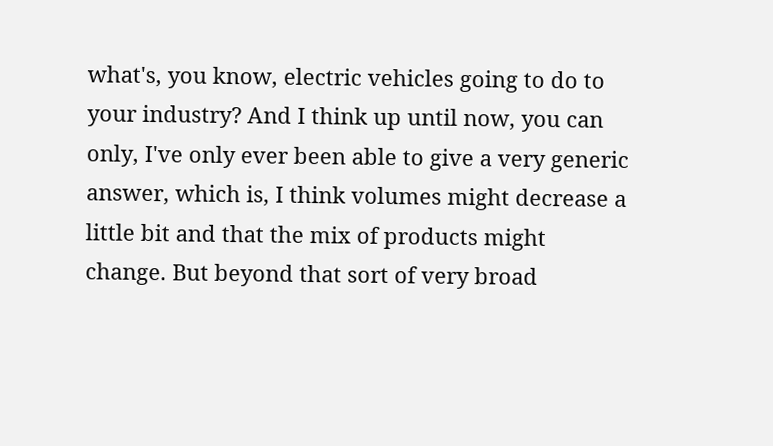what's, you know, electric vehicles going to do to your industry? And I think up until now, you can only, I've only ever been able to give a very generic answer, which is, I think volumes might decrease a little bit and that the mix of products might change. But beyond that sort of very broad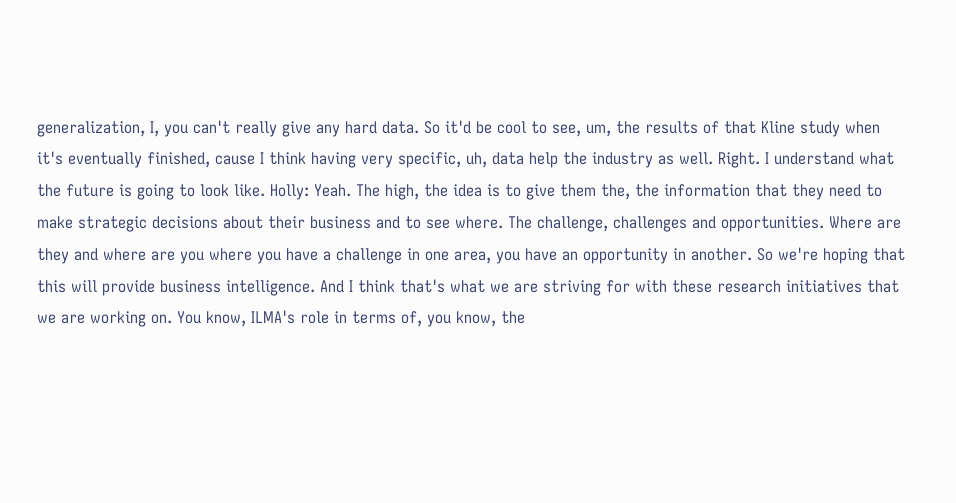generalization, I, you can't really give any hard data. So it'd be cool to see, um, the results of that Kline study when it's eventually finished, cause I think having very specific, uh, data help the industry as well. Right. I understand what the future is going to look like. Holly: Yeah. The high, the idea is to give them the, the information that they need to make strategic decisions about their business and to see where. The challenge, challenges and opportunities. Where are they and where are you where you have a challenge in one area, you have an opportunity in another. So we're hoping that this will provide business intelligence. And I think that's what we are striving for with these research initiatives that we are working on. You know, ILMA's role in terms of, you know, the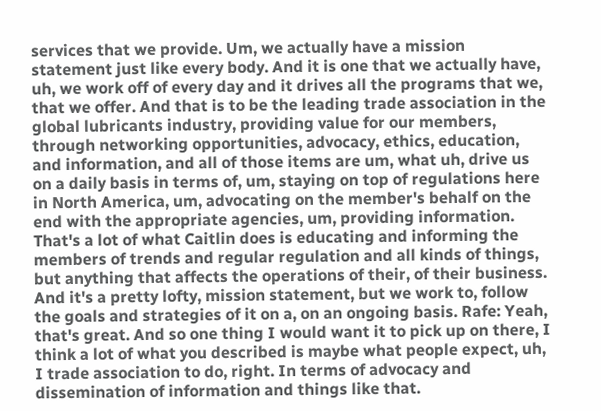services that we provide. Um, we actually have a mission statement just like every body. And it is one that we actually have, uh, we work off of every day and it drives all the programs that we, that we offer. And that is to be the leading trade association in the global lubricants industry, providing value for our members, through networking opportunities, advocacy, ethics, education, and information, and all of those items are um, what uh, drive us on a daily basis in terms of, um, staying on top of regulations here in North America, um, advocating on the member's behalf on the end with the appropriate agencies, um, providing information. That's a lot of what Caitlin does is educating and informing the members of trends and regular regulation and all kinds of things, but anything that affects the operations of their, of their business. And it's a pretty lofty, mission statement, but we work to, follow the goals and strategies of it on a, on an ongoing basis. Rafe: Yeah, that's great. And so one thing I would want it to pick up on there, I think a lot of what you described is maybe what people expect, uh, I trade association to do, right. In terms of advocacy and dissemination of information and things like that.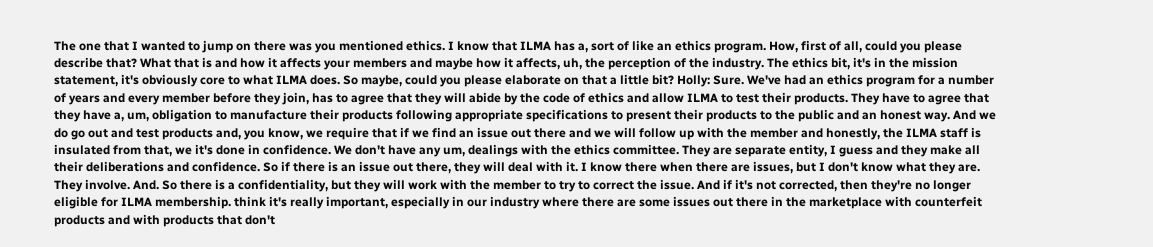The one that I wanted to jump on there was you mentioned ethics. I know that ILMA has a, sort of like an ethics program. How, first of all, could you please describe that? What that is and how it affects your members and maybe how it affects, uh, the perception of the industry. The ethics bit, it's in the mission statement, it's obviously core to what ILMA does. So maybe, could you please elaborate on that a little bit? Holly: Sure. We've had an ethics program for a number of years and every member before they join, has to agree that they will abide by the code of ethics and allow ILMA to test their products. They have to agree that they have a, um, obligation to manufacture their products following appropriate specifications to present their products to the public and an honest way. And we do go out and test products and, you know, we require that if we find an issue out there and we will follow up with the member and honestly, the ILMA staff is insulated from that, we it's done in confidence. We don't have any um, dealings with the ethics committee. They are separate entity, I guess and they make all their deliberations and confidence. So if there is an issue out there, they will deal with it. I know there when there are issues, but I don't know what they are. They involve. And. So there is a confidentiality, but they will work with the member to try to correct the issue. And if it's not corrected, then they're no longer eligible for ILMA membership. think it's really important, especially in our industry where there are some issues out there in the marketplace with counterfeit products and with products that don't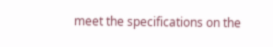meet the specifications on the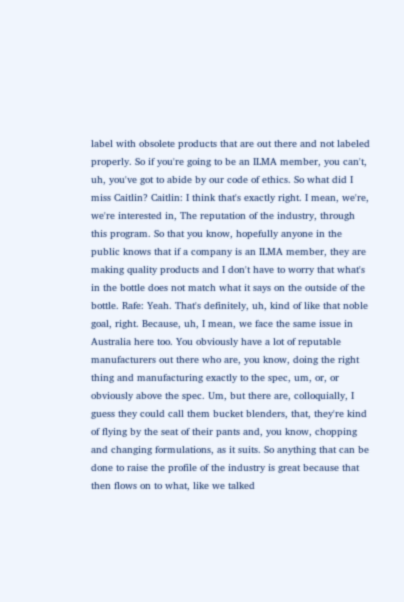label with obsolete products that are out there and not labeled properly. So if you're going to be an ILMA member, you can't, uh, you've got to abide by our code of ethics. So what did I miss Caitlin? Caitlin: I think that's exactly right. I mean, we're, we're interested in, The reputation of the industry, through this program. So that you know, hopefully anyone in the public knows that if a company is an ILMA member, they are making quality products and I don't have to worry that what's in the bottle does not match what it says on the outside of the bottle. Rafe: Yeah. That's definitely, uh, kind of like that noble goal, right. Because, uh, I mean, we face the same issue in Australia here too. You obviously have a lot of reputable manufacturers out there who are, you know, doing the right thing and manufacturing exactly to the spec, um, or, or obviously above the spec. Um, but there are, colloquially, I guess they could call them bucket blenders, that, they're kind of flying by the seat of their pants and, you know, chopping and changing formulations, as it suits. So anything that can be done to raise the profile of the industry is great because that then flows on to what, like we talked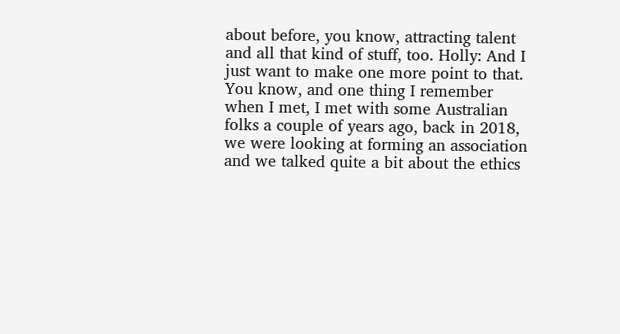about before, you know, attracting talent and all that kind of stuff, too. Holly: And I just want to make one more point to that. You know, and one thing I remember when I met, I met with some Australian folks a couple of years ago, back in 2018, we were looking at forming an association and we talked quite a bit about the ethics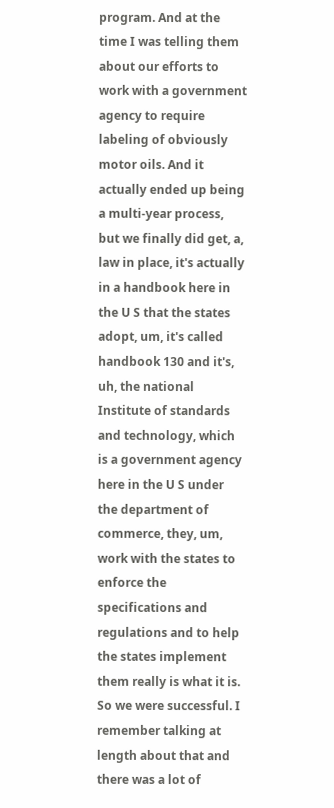program. And at the time I was telling them about our efforts to work with a government agency to require labeling of obviously motor oils. And it actually ended up being a multi-year process, but we finally did get, a, law in place, it's actually in a handbook here in the U S that the states adopt, um, it's called handbook 130 and it's, uh, the national Institute of standards and technology, which is a government agency here in the U S under the department of commerce, they, um, work with the states to enforce the specifications and regulations and to help the states implement them really is what it is. So we were successful. I remember talking at length about that and there was a lot of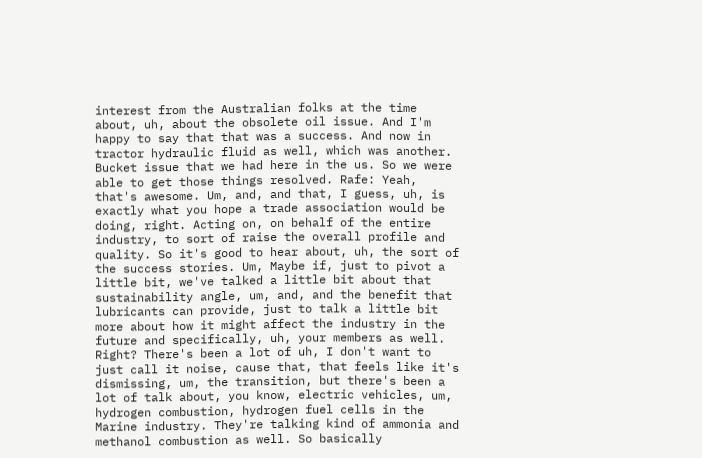interest from the Australian folks at the time about, uh, about the obsolete oil issue. And I'm happy to say that that was a success. And now in tractor hydraulic fluid as well, which was another. Bucket issue that we had here in the us. So we were able to get those things resolved. Rafe: Yeah, that's awesome. Um, and, and that, I guess, uh, is exactly what you hope a trade association would be doing, right. Acting on, on behalf of the entire industry, to sort of raise the overall profile and quality. So it's good to hear about, uh, the sort of the success stories. Um, Maybe if, just to pivot a little bit, we've talked a little bit about that sustainability angle, um, and, and the benefit that lubricants can provide, just to talk a little bit more about how it might affect the industry in the future and specifically, uh, your members as well. Right? There's been a lot of uh, I don't want to just call it noise, cause that, that feels like it's dismissing, um, the transition, but there's been a lot of talk about, you know, electric vehicles, um, hydrogen combustion, hydrogen fuel cells in the Marine industry. They're talking kind of ammonia and methanol combustion as well. So basically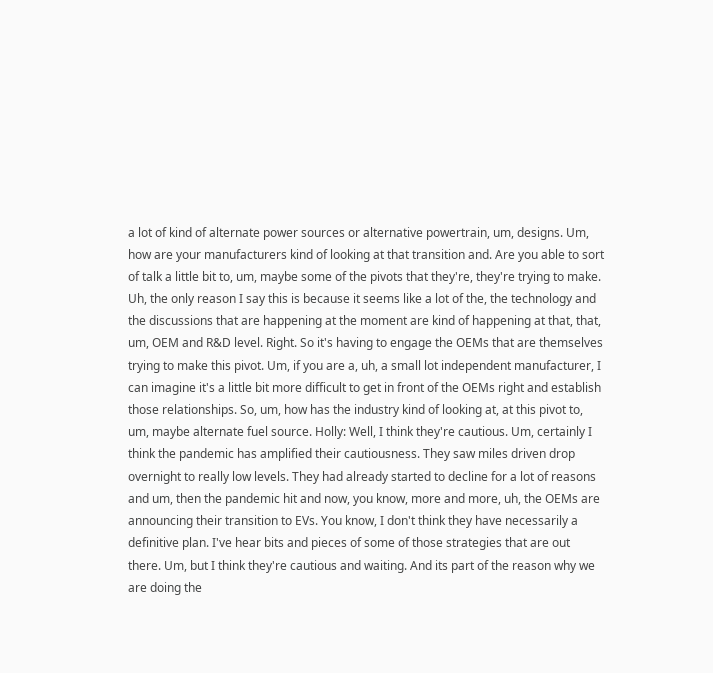a lot of kind of alternate power sources or alternative powertrain, um, designs. Um, how are your manufacturers kind of looking at that transition and. Are you able to sort of talk a little bit to, um, maybe some of the pivots that they're, they're trying to make. Uh, the only reason I say this is because it seems like a lot of the, the technology and the discussions that are happening at the moment are kind of happening at that, that, um, OEM and R&D level. Right. So it's having to engage the OEMs that are themselves trying to make this pivot. Um, if you are a, uh, a small lot independent manufacturer, I can imagine it's a little bit more difficult to get in front of the OEMs right and establish those relationships. So, um, how has the industry kind of looking at, at this pivot to, um, maybe alternate fuel source. Holly: Well, I think they're cautious. Um, certainly I think the pandemic has amplified their cautiousness. They saw miles driven drop overnight to really low levels. They had already started to decline for a lot of reasons and um, then the pandemic hit and now, you know, more and more, uh, the OEMs are announcing their transition to EVs. You know, I don't think they have necessarily a definitive plan. I've hear bits and pieces of some of those strategies that are out there. Um, but I think they're cautious and waiting. And its part of the reason why we are doing the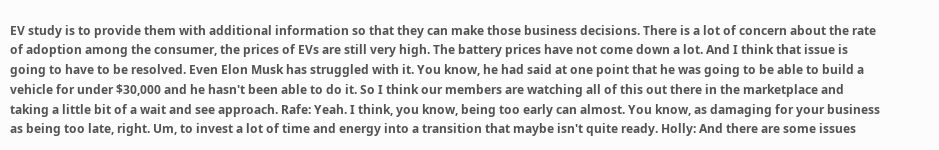EV study is to provide them with additional information so that they can make those business decisions. There is a lot of concern about the rate of adoption among the consumer, the prices of EVs are still very high. The battery prices have not come down a lot. And I think that issue is going to have to be resolved. Even Elon Musk has struggled with it. You know, he had said at one point that he was going to be able to build a vehicle for under $30,000 and he hasn't been able to do it. So I think our members are watching all of this out there in the marketplace and taking a little bit of a wait and see approach. Rafe: Yeah. I think, you know, being too early can almost. You know, as damaging for your business as being too late, right. Um, to invest a lot of time and energy into a transition that maybe isn't quite ready. Holly: And there are some issues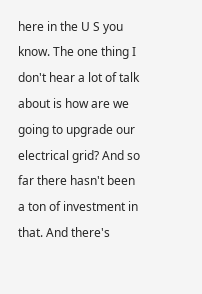here in the U S you know. The one thing I don't hear a lot of talk about is how are we going to upgrade our electrical grid? And so far there hasn't been a ton of investment in that. And there's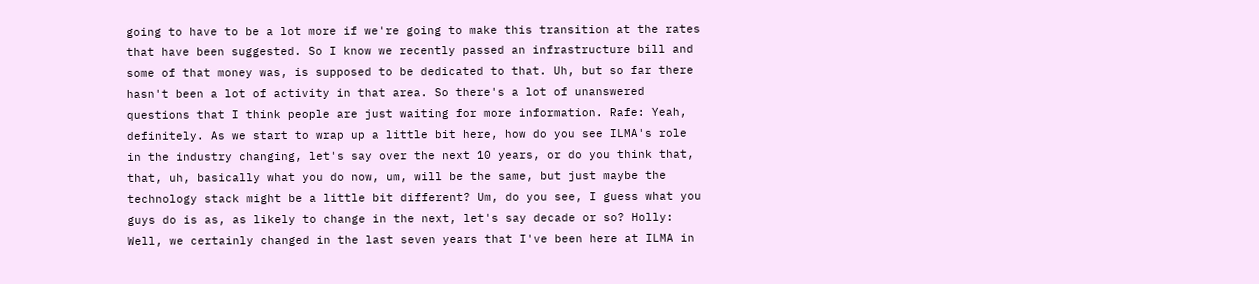going to have to be a lot more if we're going to make this transition at the rates that have been suggested. So I know we recently passed an infrastructure bill and some of that money was, is supposed to be dedicated to that. Uh, but so far there hasn't been a lot of activity in that area. So there's a lot of unanswered questions that I think people are just waiting for more information. Rafe: Yeah, definitely. As we start to wrap up a little bit here, how do you see ILMA's role in the industry changing, let's say over the next 10 years, or do you think that, that, uh, basically what you do now, um, will be the same, but just maybe the technology stack might be a little bit different? Um, do you see, I guess what you guys do is as, as likely to change in the next, let's say decade or so? Holly: Well, we certainly changed in the last seven years that I've been here at ILMA in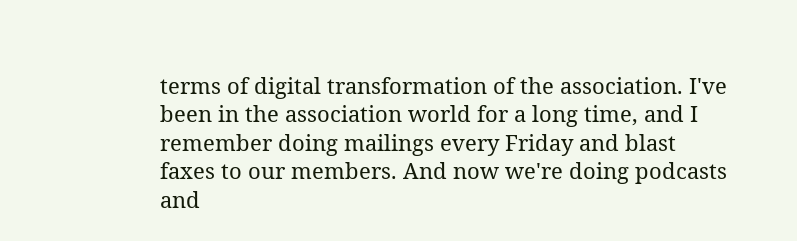terms of digital transformation of the association. I've been in the association world for a long time, and I remember doing mailings every Friday and blast faxes to our members. And now we're doing podcasts and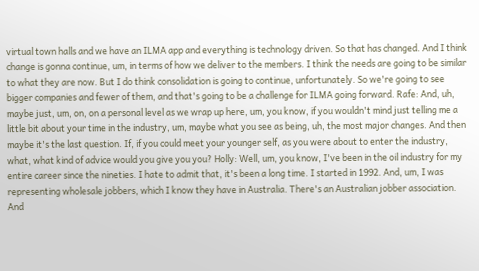virtual town halls and we have an ILMA app and everything is technology driven. So that has changed. And I think change is gonna continue, um, in terms of how we deliver to the members. I think the needs are going to be similar to what they are now. But I do think consolidation is going to continue, unfortunately. So we're going to see bigger companies and fewer of them, and that's going to be a challenge for ILMA going forward. Rafe: And, uh, maybe just, um, on, on a personal level as we wrap up here, um, you know, if you wouldn't mind just telling me a little bit about your time in the industry, um, maybe what you see as being, uh, the most major changes. And then maybe it's the last question. If, if you could meet your younger self, as you were about to enter the industry, what, what kind of advice would you give you you? Holly: Well, um, you know, I've been in the oil industry for my entire career since the nineties. I hate to admit that, it's been a long time. I started in 1992. And, um, I was representing wholesale jobbers, which I know they have in Australia. There's an Australian jobber association. And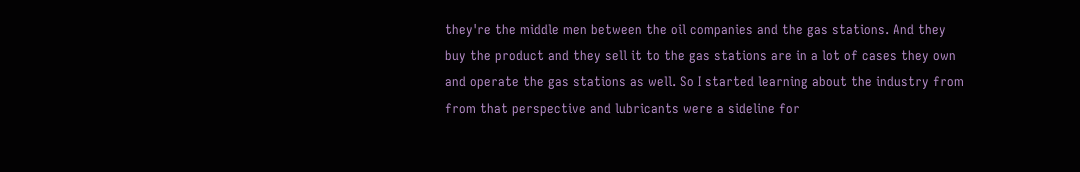they're the middle men between the oil companies and the gas stations. And they buy the product and they sell it to the gas stations are in a lot of cases they own and operate the gas stations as well. So I started learning about the industry from from that perspective and lubricants were a sideline for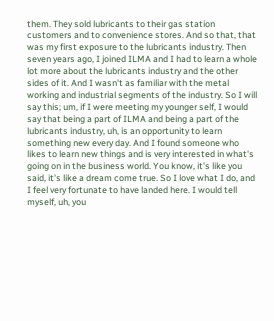them. They sold lubricants to their gas station customers and to convenience stores. And so that, that was my first exposure to the lubricants industry. Then seven years ago, I joined ILMA and I had to learn a whole lot more about the lubricants industry and the other sides of it. And I wasn't as familiar with the metal working and industrial segments of the industry. So I will say this; um, if I were meeting my younger self, I would say that being a part of ILMA and being a part of the lubricants industry, uh, is an opportunity to learn something new every day. And I found someone who likes to learn new things and is very interested in what's going on in the business world. You know, it's like you said, it's like a dream come true. So I love what I do, and I feel very fortunate to have landed here. I would tell myself, uh, you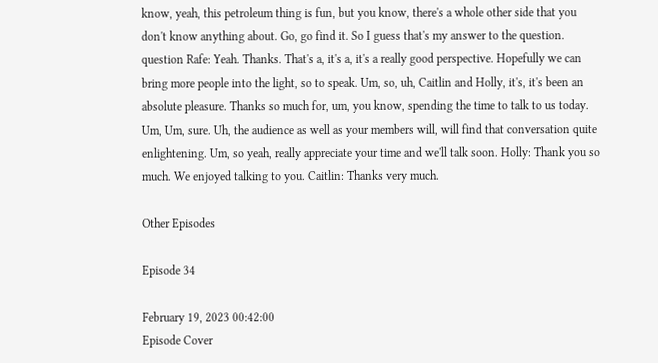know, yeah, this petroleum thing is fun, but you know, there's a whole other side that you don't know anything about. Go, go find it. So I guess that's my answer to the question. question Rafe: Yeah. Thanks. That's a, it's a, it's a really good perspective. Hopefully we can bring more people into the light, so to speak. Um, so, uh, Caitlin and Holly, it's, it's been an absolute pleasure. Thanks so much for, um, you know, spending the time to talk to us today. Um, Um, sure. Uh, the audience as well as your members will, will find that conversation quite enlightening. Um, so yeah, really appreciate your time and we'll talk soon. Holly: Thank you so much. We enjoyed talking to you. Caitlin: Thanks very much.

Other Episodes

Episode 34

February 19, 2023 00:42:00
Episode Cover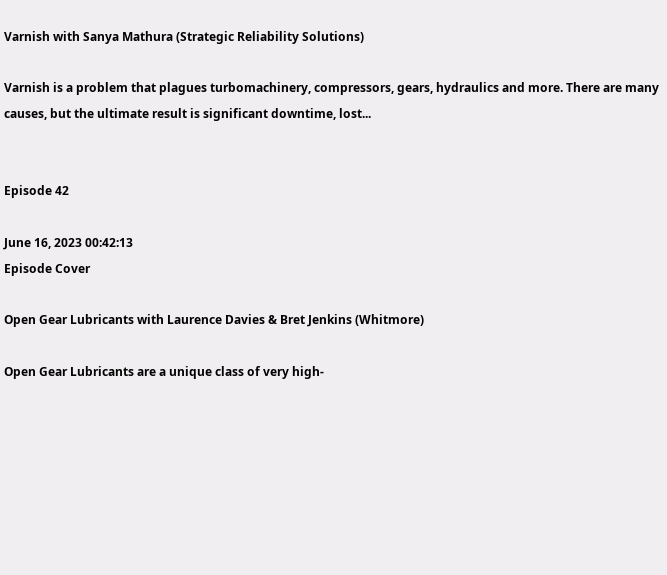Varnish with Sanya Mathura (Strategic Reliability Solutions)

Varnish is a problem that plagues turbomachinery, compressors, gears, hydraulics and more. There are many causes, but the ultimate result is significant downtime, lost...


Episode 42

June 16, 2023 00:42:13
Episode Cover

Open Gear Lubricants with Laurence Davies & Bret Jenkins (Whitmore)

Open Gear Lubricants are a unique class of very high-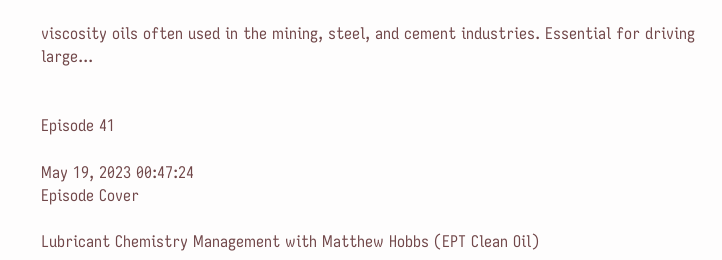viscosity oils often used in the mining, steel, and cement industries. Essential for driving large...


Episode 41

May 19, 2023 00:47:24
Episode Cover

Lubricant Chemistry Management with Matthew Hobbs (EPT Clean Oil)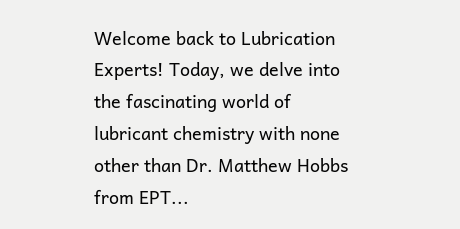Welcome back to Lubrication Experts! Today, we delve into the fascinating world of lubricant chemistry with none other than Dr. Matthew Hobbs from EPT...